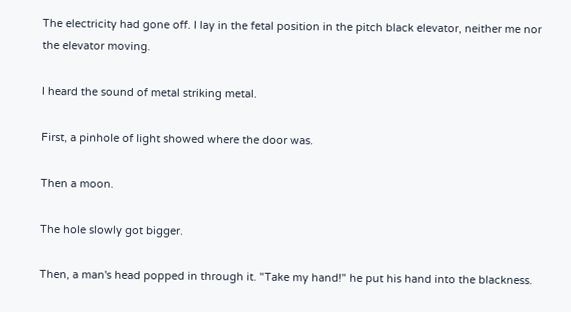The electricity had gone off. I lay in the fetal position in the pitch black elevator, neither me nor the elevator moving.

I heard the sound of metal striking metal.

First, a pinhole of light showed where the door was.

Then a moon.

The hole slowly got bigger.

Then, a man's head popped in through it. "Take my hand!" he put his hand into the blackness.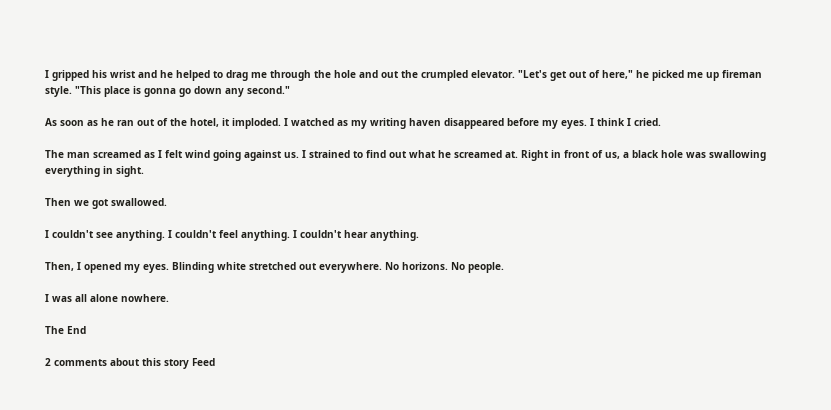I gripped his wrist and he helped to drag me through the hole and out the crumpled elevator. "Let's get out of here," he picked me up fireman style. "This place is gonna go down any second."

As soon as he ran out of the hotel, it imploded. I watched as my writing haven disappeared before my eyes. I think I cried.

The man screamed as I felt wind going against us. I strained to find out what he screamed at. Right in front of us, a black hole was swallowing everything in sight.

Then we got swallowed.

I couldn't see anything. I couldn't feel anything. I couldn't hear anything.

Then, I opened my eyes. Blinding white stretched out everywhere. No horizons. No people.

I was all alone nowhere.

The End

2 comments about this story Feed